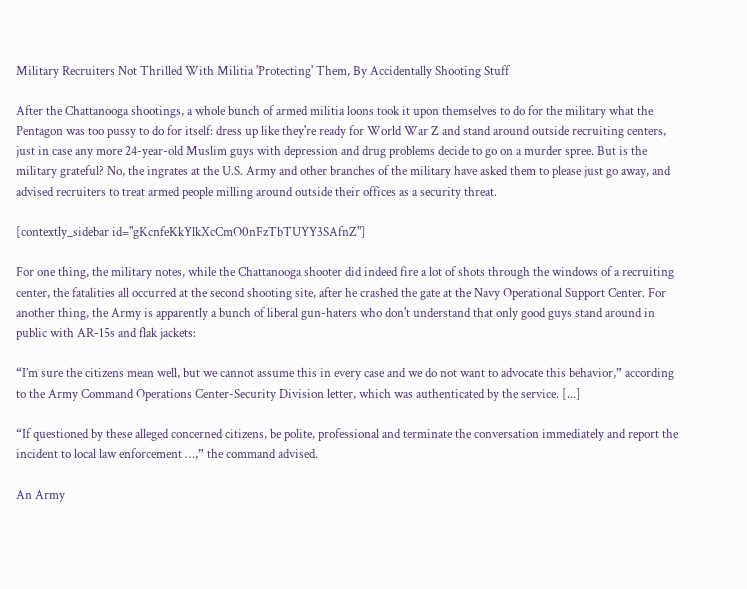Military Recruiters Not Thrilled With Militia 'Protecting' Them, By Accidentally Shooting Stuff

After the Chattanooga shootings, a whole bunch of armed militia loons took it upon themselves to do for the military what the Pentagon was too pussy to do for itself: dress up like they're ready for World War Z and stand around outside recruiting centers, just in case any more 24-year-old Muslim guys with depression and drug problems decide to go on a murder spree. But is the military grateful? No, the ingrates at the U.S. Army and other branches of the military have asked them to please just go away, and advised recruiters to treat armed people milling around outside their offices as a security threat.

[contextly_sidebar id="gKcnfeKkYlkXcCmO0nFzTbTUYY3SAfnZ"]

For one thing, the military notes, while the Chattanooga shooter did indeed fire a lot of shots through the windows of a recruiting center, the fatalities all occurred at the second shooting site, after he crashed the gate at the Navy Operational Support Center. For another thing, the Army is apparently a bunch of liberal gun-haters who don't understand that only good guys stand around in public with AR-15s and flak jackets:

“I’m sure the citizens mean well, but we cannot assume this in every case and we do not want to advocate this behavior,” according to the Army Command Operations Center-Security Division letter, which was authenticated by the service. [...]

“If questioned by these alleged concerned citizens, be polite, professional and terminate the conversation immediately and report the incident to local law enforcement …,” the command advised.

An Army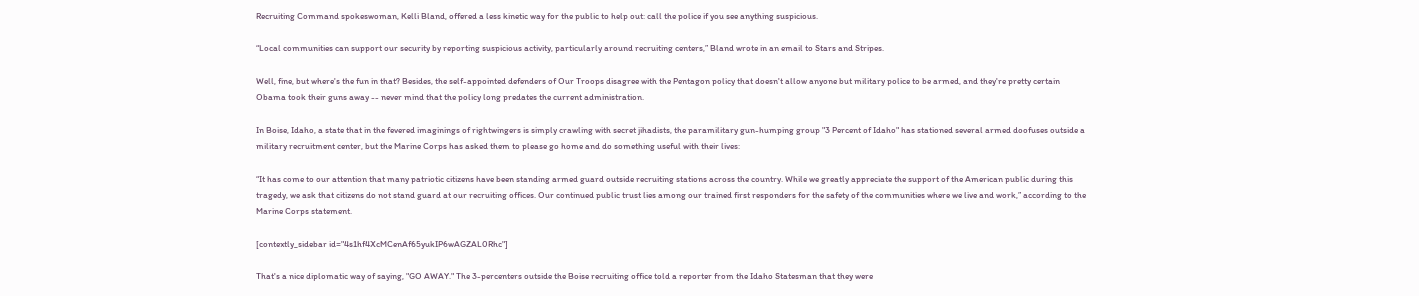Recruiting Command spokeswoman, Kelli Bland, offered a less kinetic way for the public to help out: call the police if you see anything suspicious.

“Local communities can support our security by reporting suspicious activity, particularly around recruiting centers,” Bland wrote in an email to Stars and Stripes.

Well, fine, but where's the fun in that? Besides, the self-appointed defenders of Our Troops disagree with the Pentagon policy that doesn't allow anyone but military police to be armed, and they're pretty certain Obama took their guns away -- never mind that the policy long predates the current administration.

In Boise, Idaho, a state that in the fevered imaginings of rightwingers is simply crawling with secret jihadists, the paramilitary gun-humping group "3 Percent of Idaho" has stationed several armed doofuses outside a military recruitment center, but the Marine Corps has asked them to please go home and do something useful with their lives:

“It has come to our attention that many patriotic citizens have been standing armed guard outside recruiting stations across the country. While we greatly appreciate the support of the American public during this tragedy, we ask that citizens do not stand guard at our recruiting offices. Our continued public trust lies among our trained first responders for the safety of the communities where we live and work,” according to the Marine Corps statement.

[contextly_sidebar id="4s1hf4XcMCenAf65yukIP6wAGZAL0Rhc"]

That's a nice diplomatic way of saying, "GO AWAY." The 3-percenters outside the Boise recruiting office told a reporter from the Idaho Statesman that they were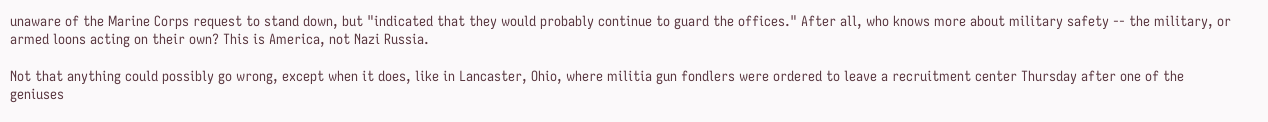unaware of the Marine Corps request to stand down, but "indicated that they would probably continue to guard the offices." After all, who knows more about military safety -- the military, or armed loons acting on their own? This is America, not Nazi Russia.

Not that anything could possibly go wrong, except when it does, like in Lancaster, Ohio, where militia gun fondlers were ordered to leave a recruitment center Thursday after one of the geniuses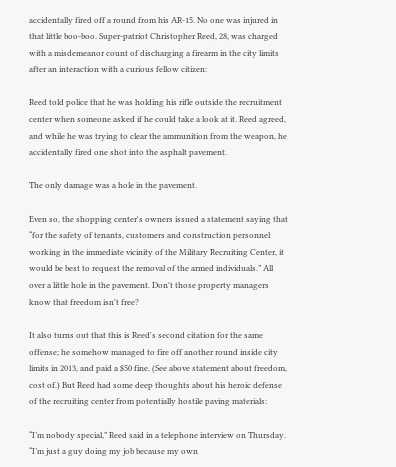accidentally fired off a round from his AR-15. No one was injured in that little boo-boo. Super-patriot Christopher Reed, 28, was charged with a misdemeanor count of discharging a firearm in the city limits after an interaction with a curious fellow citizen:

Reed told police that he was holding his rifle outside the recruitment center when someone asked if he could take a look at it. Reed agreed, and while he was trying to clear the ammunition from the weapon, he accidentally fired one shot into the asphalt pavement.

The only damage was a hole in the pavement.

Even so, the shopping center's owners issued a statement saying that “for the safety of tenants, customers and construction personnel working in the immediate vicinity of the Military Recruiting Center, it would be best to request the removal of the armed individuals.” All over a little hole in the pavement. Don't those property managers know that freedom isn't free?

It also turns out that this is Reed's second citation for the same offense; he somehow managed to fire off another round inside city limits in 2013, and paid a $50 fine. (See above statement about freedom, cost of.) But Reed had some deep thoughts about his heroic defense of the recruiting center from potentially hostile paving materials:

“I’m nobody special,” Reed said in a telephone interview on Thursday. “I’m just a guy doing my job because my own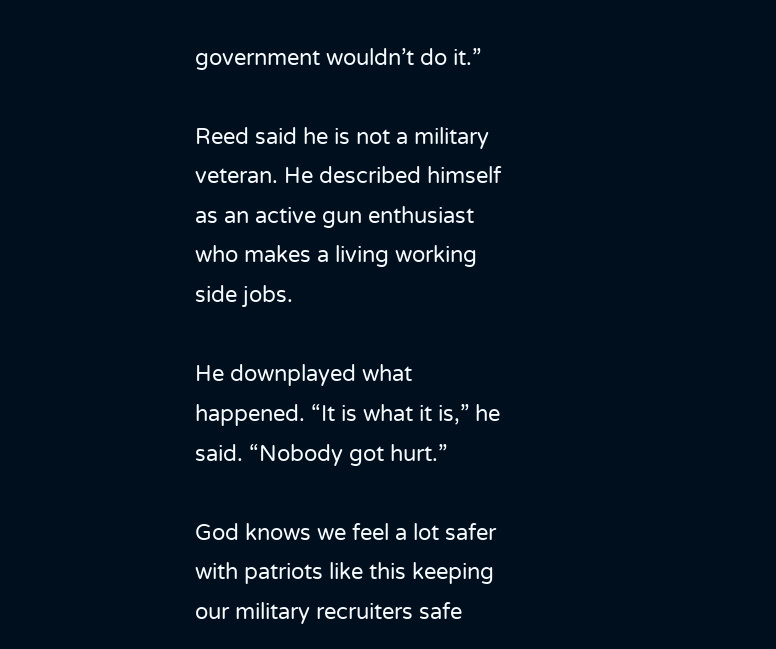government wouldn’t do it.”

Reed said he is not a military veteran. He described himself as an active gun enthusiast who makes a living working side jobs.

He downplayed what happened. “It is what it is,” he said. “Nobody got hurt.”

God knows we feel a lot safer with patriots like this keeping our military recruiters safe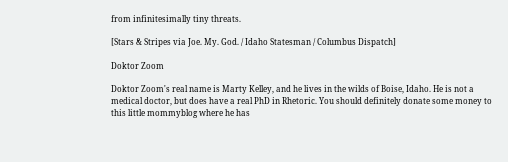from infinitesimally tiny threats.

[Stars & Stripes via Joe. My. God. / Idaho Statesman / Columbus Dispatch]

Doktor Zoom

Doktor Zoom's real name is Marty Kelley, and he lives in the wilds of Boise, Idaho. He is not a medical doctor, but does have a real PhD in Rhetoric. You should definitely donate some money to this little mommyblog where he has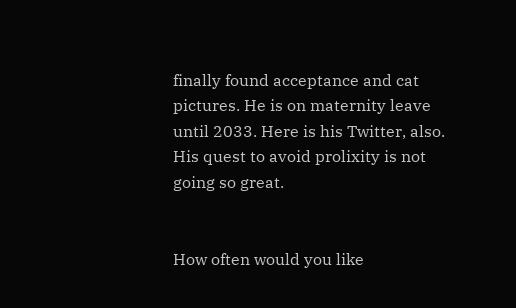finally found acceptance and cat pictures. He is on maternity leave until 2033. Here is his Twitter, also. His quest to avoid prolixity is not going so great.


How often would you like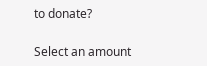to donate?

Select an amount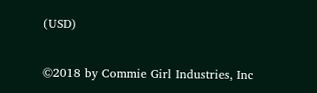(USD)


©2018 by Commie Girl Industries, Inc